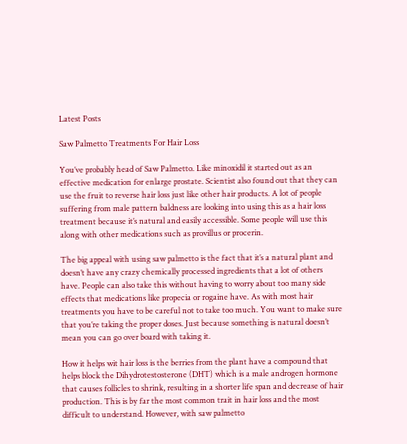Latest Posts

Saw Palmetto Treatments For Hair Loss

You’ve probably head of Saw Palmetto. Like minoxidil it started out as an effective medication for enlarge prostate. Scientist also found out that they can use the fruit to reverse hair loss just like other hair products. A lot of people suffering from male pattern baldness are looking into using this as a hair loss treatment because it’s natural and easily accessible. Some people will use this along with other medications such as provillus or procerin.

The big appeal with using saw palmetto is the fact that it’s a natural plant and doesn’t have any crazy chemically processed ingredients that a lot of others have. People can also take this without having to worry about too many side effects that medications like propecia or rogaine have. As with most hair treatments you have to be careful not to take too much. You want to make sure that you’re taking the proper doses. Just because something is natural doesn’t mean you can go over board with taking it.

How it helps wit hair loss is the berries from the plant have a compound that helps block the Dihydrotestosterone (DHT) which is a male androgen hormone that causes follicles to shrink, resulting in a shorter life span and decrease of hair production. This is by far the most common trait in hair loss and the most difficult to understand. However, with saw palmetto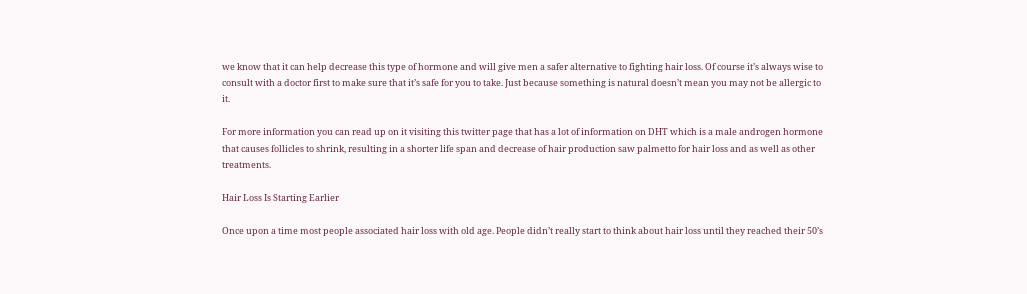we know that it can help decrease this type of hormone and will give men a safer alternative to fighting hair loss. Of course it’s always wise to consult with a doctor first to make sure that it’s safe for you to take. Just because something is natural doesn’t mean you may not be allergic to it.

For more information you can read up on it visiting this twitter page that has a lot of information on DHT which is a male androgen hormone that causes follicles to shrink, resulting in a shorter life span and decrease of hair production saw palmetto for hair loss and as well as other treatments.

Hair Loss Is Starting Earlier

Once upon a time most people associated hair loss with old age. People didn’t really start to think about hair loss until they reached their 50’s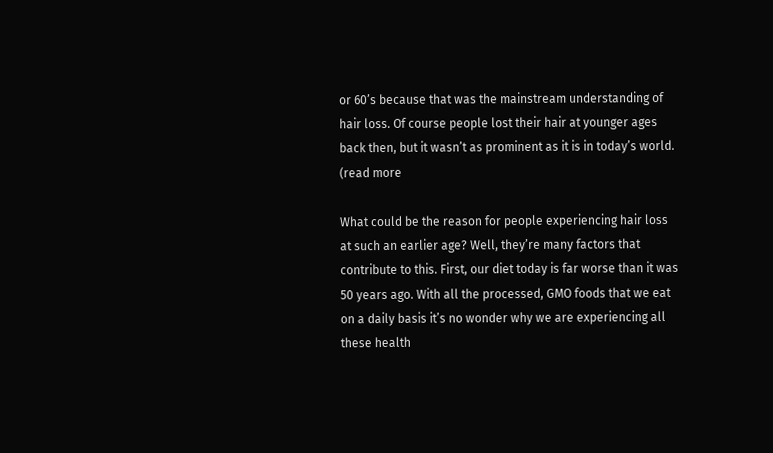or 60’s because that was the mainstream understanding of hair loss. Of course people lost their hair at younger ages back then, but it wasn’t as prominent as it is in today’s world. (read more

What could be the reason for people experiencing hair loss at such an earlier age? Well, they’re many factors that contribute to this. First, our diet today is far worse than it was 50 years ago. With all the processed, GMO foods that we eat on a daily basis it’s no wonder why we are experiencing all these health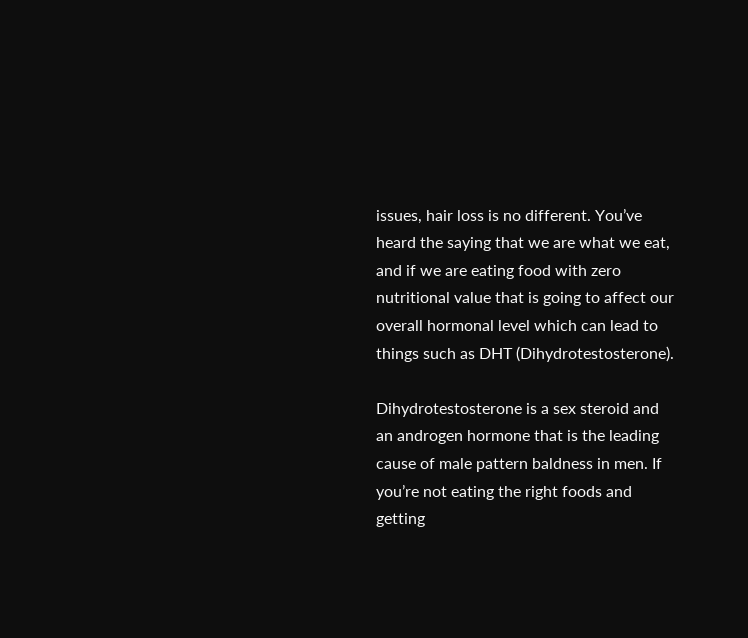issues, hair loss is no different. You’ve heard the saying that we are what we eat, and if we are eating food with zero nutritional value that is going to affect our overall hormonal level which can lead to things such as DHT (Dihydrotestosterone).

Dihydrotestosterone is a sex steroid and an androgen hormone that is the leading cause of male pattern baldness in men. If you’re not eating the right foods and getting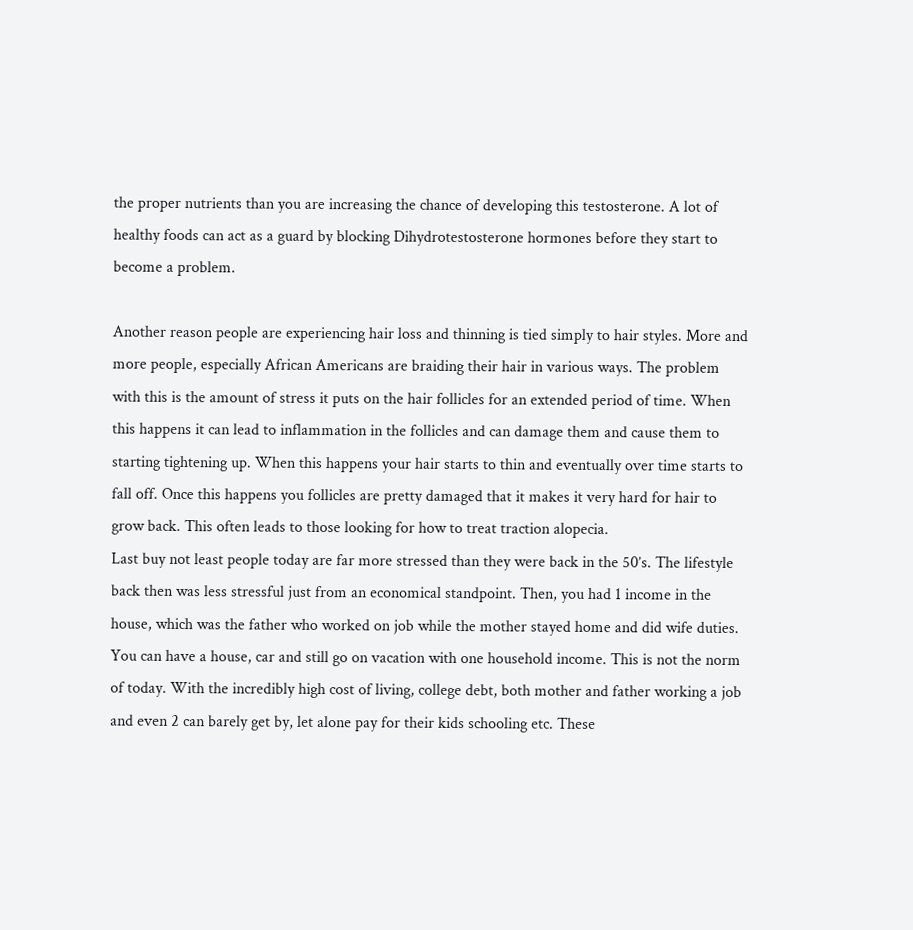the proper nutrients than you are increasing the chance of developing this testosterone. A lot of healthy foods can act as a guard by blocking Dihydrotestosterone hormones before they start to become a problem.

Another reason people are experiencing hair loss and thinning is tied simply to hair styles. More and more people, especially African Americans are braiding their hair in various ways. The problem with this is the amount of stress it puts on the hair follicles for an extended period of time. When this happens it can lead to inflammation in the follicles and can damage them and cause them to starting tightening up. When this happens your hair starts to thin and eventually over time starts to fall off. Once this happens you follicles are pretty damaged that it makes it very hard for hair to grow back. This often leads to those looking for how to treat traction alopecia.
Last buy not least people today are far more stressed than they were back in the 50’s. The lifestyle back then was less stressful just from an economical standpoint. Then, you had 1 income in the house, which was the father who worked on job while the mother stayed home and did wife duties. You can have a house, car and still go on vacation with one household income. This is not the norm of today. With the incredibly high cost of living, college debt, both mother and father working a job and even 2 can barely get by, let alone pay for their kids schooling etc. These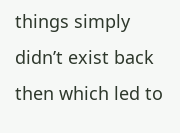things simply didn’t exist back then which led to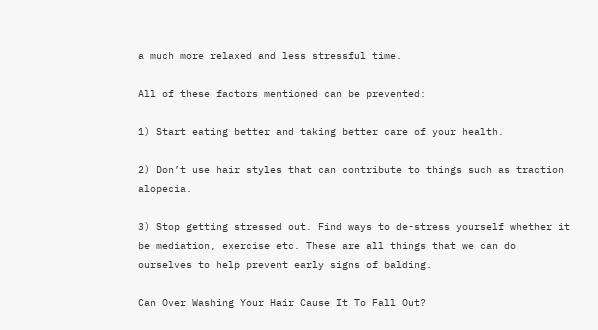a much more relaxed and less stressful time.

All of these factors mentioned can be prevented:

1) Start eating better and taking better care of your health.

2) Don’t use hair styles that can contribute to things such as traction alopecia.

3) Stop getting stressed out. Find ways to de-stress yourself whether it be mediation, exercise etc. These are all things that we can do ourselves to help prevent early signs of balding.

Can Over Washing Your Hair Cause It To Fall Out?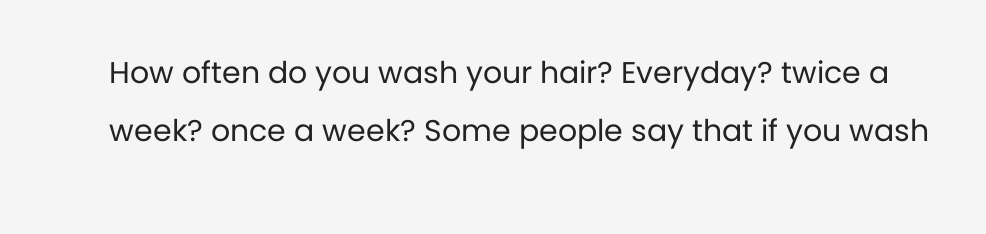How often do you wash your hair? Everyday? twice a week? once a week? Some people say that if you wash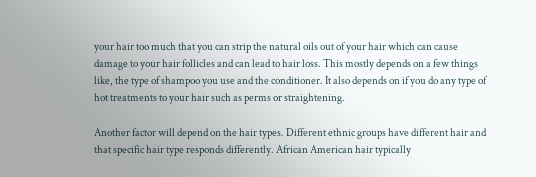your hair too much that you can strip the natural oils out of your hair which can cause damage to your hair follicles and can lead to hair loss. This mostly depends on a few things like, the type of shampoo you use and the conditioner. It also depends on if you do any type of hot treatments to your hair such as perms or straightening.

Another factor will depend on the hair types. Different ethnic groups have different hair and that specific hair type responds differently. African American hair typically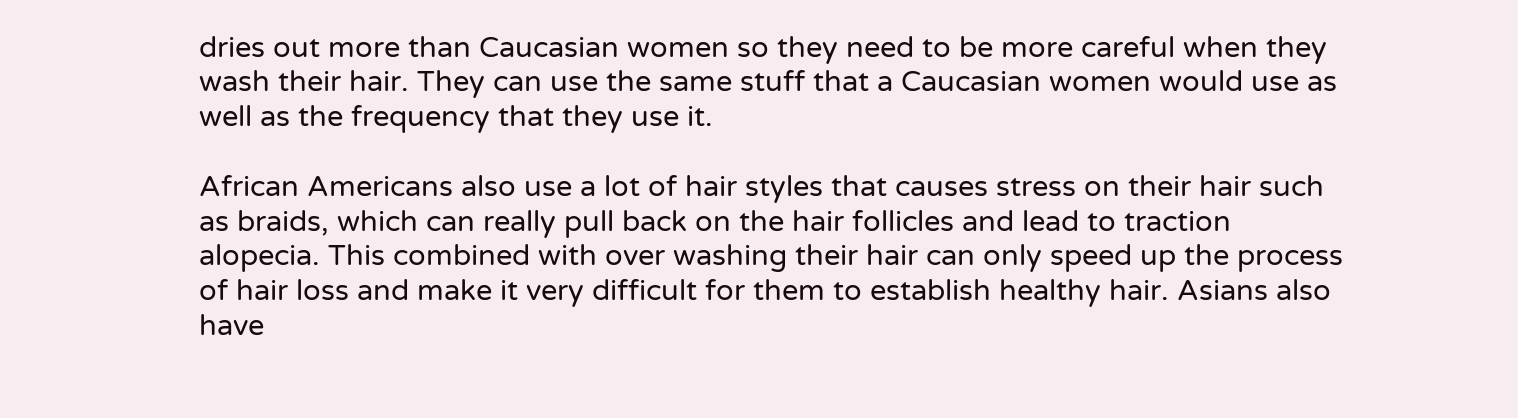dries out more than Caucasian women so they need to be more careful when they wash their hair. They can use the same stuff that a Caucasian women would use as well as the frequency that they use it.

African Americans also use a lot of hair styles that causes stress on their hair such as braids, which can really pull back on the hair follicles and lead to traction alopecia. This combined with over washing their hair can only speed up the process of hair loss and make it very difficult for them to establish healthy hair. Asians also have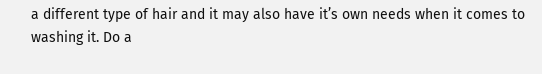a different type of hair and it may also have it’s own needs when it comes to washing it. Do a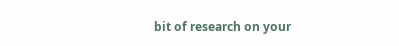bit of research on your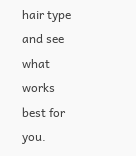hair type and see what works best for you.